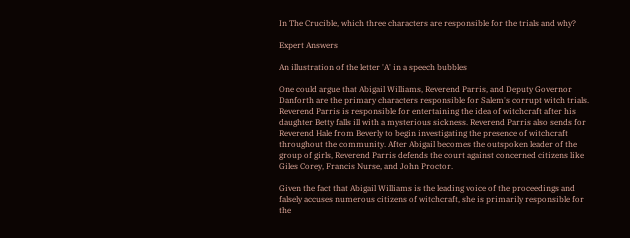In The Crucible, which three characters are responsible for the trials and why?

Expert Answers

An illustration of the letter 'A' in a speech bubbles

One could argue that Abigail Williams, Reverend Parris, and Deputy Governor Danforth are the primary characters responsible for Salem's corrupt witch trials. Reverend Parris is responsible for entertaining the idea of witchcraft after his daughter Betty falls ill with a mysterious sickness. Reverend Parris also sends for Reverend Hale from Beverly to begin investigating the presence of witchcraft throughout the community. After Abigail becomes the outspoken leader of the group of girls, Reverend Parris defends the court against concerned citizens like Giles Corey, Francis Nurse, and John Proctor.

Given the fact that Abigail Williams is the leading voice of the proceedings and falsely accuses numerous citizens of witchcraft, she is primarily responsible for the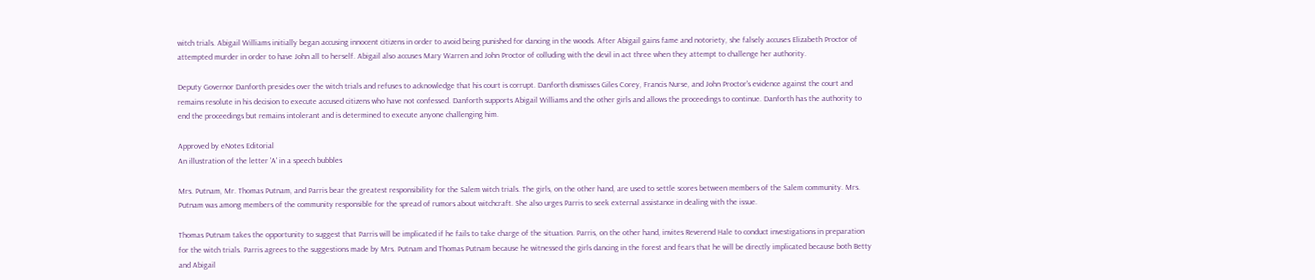witch trials. Abigail Williams initially began accusing innocent citizens in order to avoid being punished for dancing in the woods. After Abigail gains fame and notoriety, she falsely accuses Elizabeth Proctor of attempted murder in order to have John all to herself. Abigail also accuses Mary Warren and John Proctor of colluding with the devil in act three when they attempt to challenge her authority.

Deputy Governor Danforth presides over the witch trials and refuses to acknowledge that his court is corrupt. Danforth dismisses Giles Corey, Francis Nurse, and John Proctor's evidence against the court and remains resolute in his decision to execute accused citizens who have not confessed. Danforth supports Abigail Williams and the other girls and allows the proceedings to continue. Danforth has the authority to end the proceedings but remains intolerant and is determined to execute anyone challenging him.

Approved by eNotes Editorial
An illustration of the letter 'A' in a speech bubbles

Mrs. Putnam, Mr. Thomas Putnam, and Parris bear the greatest responsibility for the Salem witch trials. The girls, on the other hand, are used to settle scores between members of the Salem community. Mrs. Putnam was among members of the community responsible for the spread of rumors about witchcraft. She also urges Parris to seek external assistance in dealing with the issue.

Thomas Putnam takes the opportunity to suggest that Parris will be implicated if he fails to take charge of the situation. Parris, on the other hand, invites Reverend Hale to conduct investigations in preparation for the witch trials. Parris agrees to the suggestions made by Mrs. Putnam and Thomas Putnam because he witnessed the girls dancing in the forest and fears that he will be directly implicated because both Betty and Abigail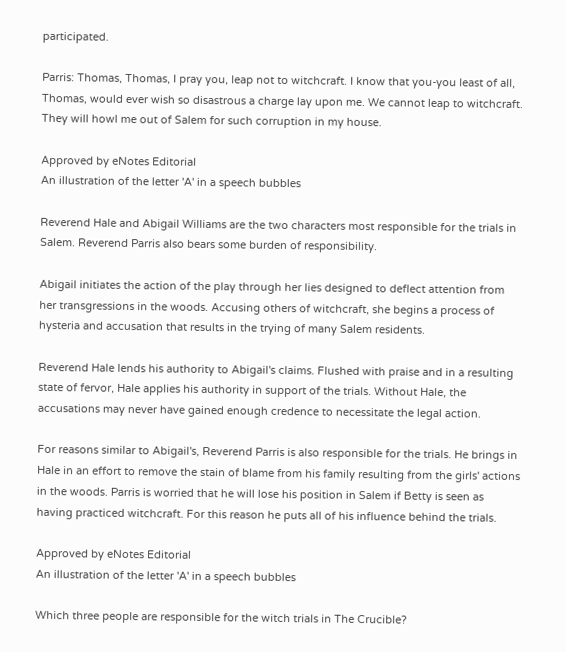participated.

Parris: Thomas, Thomas, I pray you, leap not to witchcraft. I know that you-you least of all, Thomas, would ever wish so disastrous a charge lay upon me. We cannot leap to witchcraft. They will howl me out of Salem for such corruption in my house.

Approved by eNotes Editorial
An illustration of the letter 'A' in a speech bubbles

Reverend Hale and Abigail Williams are the two characters most responsible for the trials in Salem. Reverend Parris also bears some burden of responsibility.

Abigail initiates the action of the play through her lies designed to deflect attention from her transgressions in the woods. Accusing others of witchcraft, she begins a process of hysteria and accusation that results in the trying of many Salem residents.

Reverend Hale lends his authority to Abigail's claims. Flushed with praise and in a resulting state of fervor, Hale applies his authority in support of the trials. Without Hale, the accusations may never have gained enough credence to necessitate the legal action.

For reasons similar to Abigail's, Reverend Parris is also responsible for the trials. He brings in Hale in an effort to remove the stain of blame from his family resulting from the girls' actions in the woods. Parris is worried that he will lose his position in Salem if Betty is seen as having practiced witchcraft. For this reason he puts all of his influence behind the trials.

Approved by eNotes Editorial
An illustration of the letter 'A' in a speech bubbles

Which three people are responsible for the witch trials in The Crucible?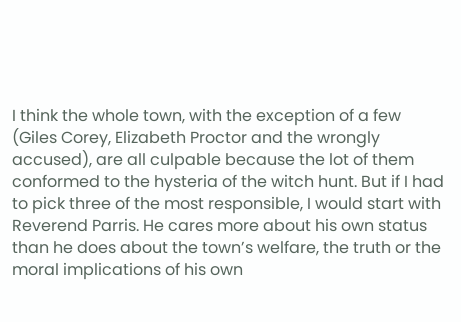I think the whole town, with the exception of a few (Giles Corey, Elizabeth Proctor and the wrongly accused), are all culpable because the lot of them conformed to the hysteria of the witch hunt. But if I had to pick three of the most responsible, I would start with Reverend Parris. He cares more about his own status than he does about the town’s welfare, the truth or the moral implications of his own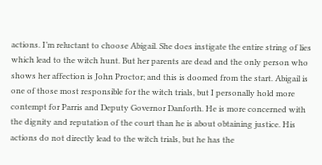actions. I’m reluctant to choose Abigail. She does instigate the entire string of lies which lead to the witch hunt. But her parents are dead and the only person who shows her affection is John Proctor; and this is doomed from the start. Abigail is one of those most responsible for the witch trials, but I personally hold more contempt for Parris and Deputy Governor Danforth. He is more concerned with the dignity and reputation of the court than he is about obtaining justice. His actions do not directly lead to the witch trials, but he has the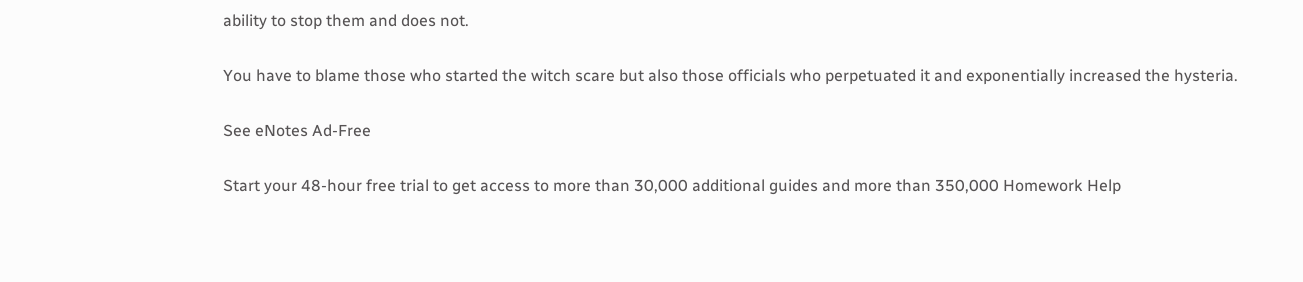ability to stop them and does not.

You have to blame those who started the witch scare but also those officials who perpetuated it and exponentially increased the hysteria.

See eNotes Ad-Free

Start your 48-hour free trial to get access to more than 30,000 additional guides and more than 350,000 Homework Help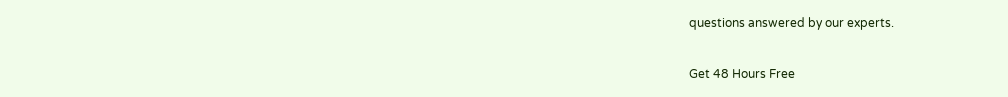questions answered by our experts.

Get 48 Hours Free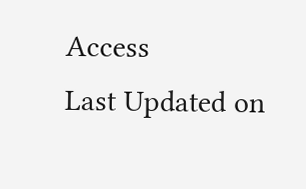Access
Last Updated on